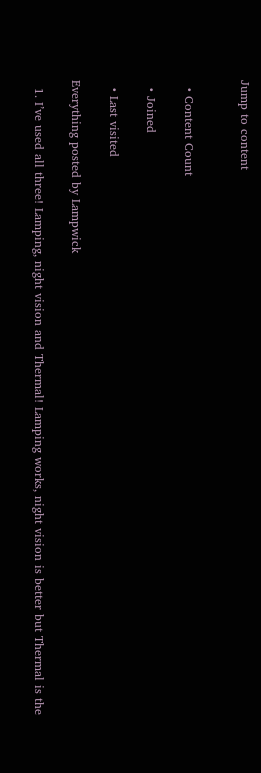Jump to content


  • Content Count

  • Joined

  • Last visited

Everything posted by Lampwick

  1. I’ve used all three! Lamping, night vision and Thermal! Lamping works, night vision is better but Thermal is the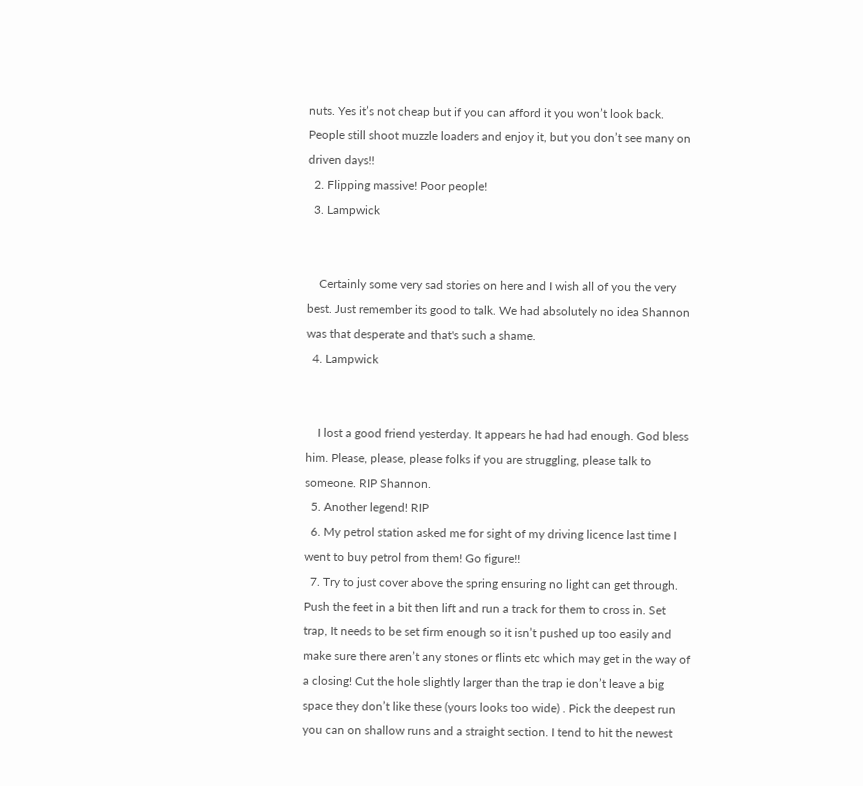nuts. Yes it’s not cheap but if you can afford it you won’t look back. People still shoot muzzle loaders and enjoy it, but you don’t see many on driven days!!
  2. Flipping massive! Poor people!
  3. Lampwick


    Certainly some very sad stories on here and I wish all of you the very best. Just remember its good to talk. We had absolutely no idea Shannon was that desperate and that's such a shame.
  4. Lampwick


    I lost a good friend yesterday. It appears he had had enough. God bless him. Please, please, please folks if you are struggling, please talk to someone. RIP Shannon.
  5. Another legend! RIP
  6. My petrol station asked me for sight of my driving licence last time I went to buy petrol from them! Go figure!!
  7. Try to just cover above the spring ensuring no light can get through. Push the feet in a bit then lift and run a track for them to cross in. Set trap, It needs to be set firm enough so it isn’t pushed up too easily and make sure there aren’t any stones or flints etc which may get in the way of a closing! Cut the hole slightly larger than the trap ie don’t leave a big space they don’t like these (yours looks too wide) . Pick the deepest run you can on shallow runs and a straight section. I tend to hit the newest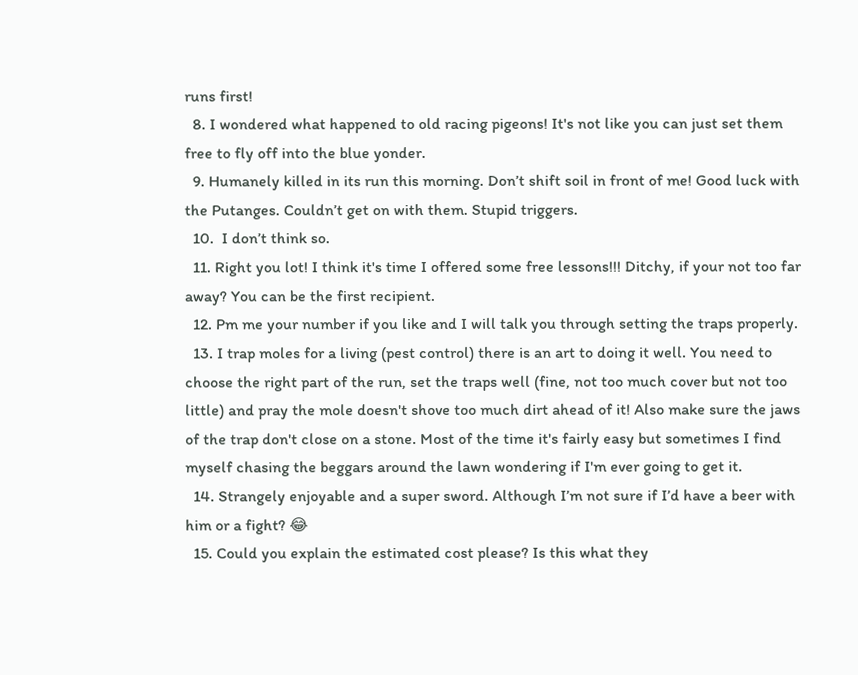runs first!
  8. I wondered what happened to old racing pigeons! It's not like you can just set them free to fly off into the blue yonder.
  9. Humanely killed in its run this morning. Don’t shift soil in front of me! Good luck with the Putanges. Couldn’t get on with them. Stupid triggers.
  10.  I don’t think so.
  11. Right you lot! I think it's time I offered some free lessons!!! Ditchy, if your not too far away? You can be the first recipient.
  12. Pm me your number if you like and I will talk you through setting the traps properly.
  13. I trap moles for a living (pest control) there is an art to doing it well. You need to choose the right part of the run, set the traps well (fine, not too much cover but not too little) and pray the mole doesn't shove too much dirt ahead of it! Also make sure the jaws of the trap don't close on a stone. Most of the time it's fairly easy but sometimes I find myself chasing the beggars around the lawn wondering if I'm ever going to get it.
  14. Strangely enjoyable and a super sword. Although I’m not sure if I’d have a beer with him or a fight? 😂
  15. Could you explain the estimated cost please? Is this what they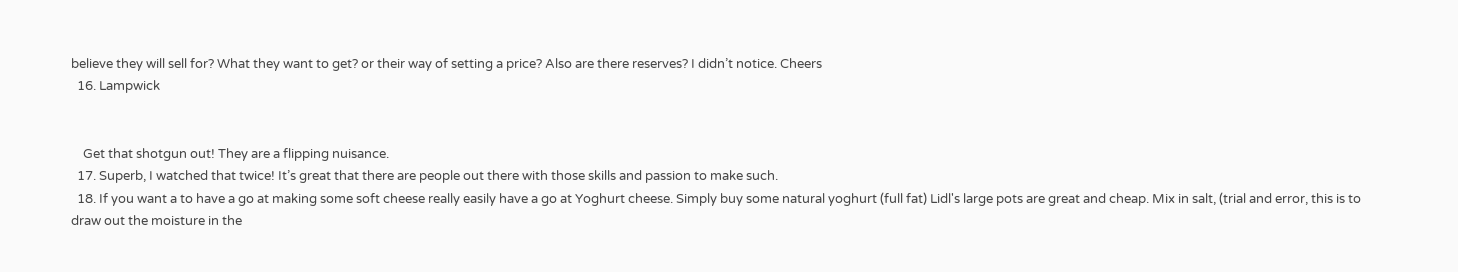believe they will sell for? What they want to get? or their way of setting a price? Also are there reserves? I didn’t notice. Cheers
  16. Lampwick


    Get that shotgun out! They are a flipping nuisance.
  17. Superb, I watched that twice! It’s great that there are people out there with those skills and passion to make such.
  18. If you want a to have a go at making some soft cheese really easily have a go at Yoghurt cheese. Simply buy some natural yoghurt (full fat) Lidl's large pots are great and cheap. Mix in salt, (trial and error, this is to draw out the moisture in the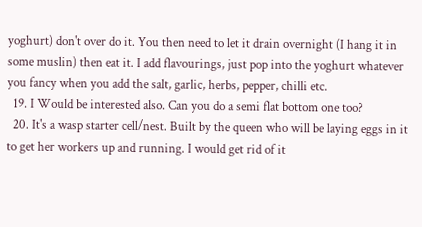yoghurt) don't over do it. You then need to let it drain overnight (I hang it in some muslin) then eat it. I add flavourings, just pop into the yoghurt whatever you fancy when you add the salt, garlic, herbs, pepper, chilli etc.
  19. I Would be interested also. Can you do a semi flat bottom one too?
  20. It's a wasp starter cell/nest. Built by the queen who will be laying eggs in it to get her workers up and running. I would get rid of it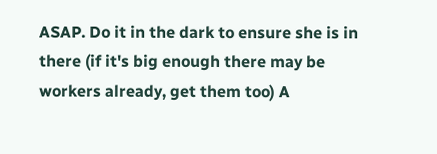ASAP. Do it in the dark to ensure she is in there (if it's big enough there may be workers already, get them too) A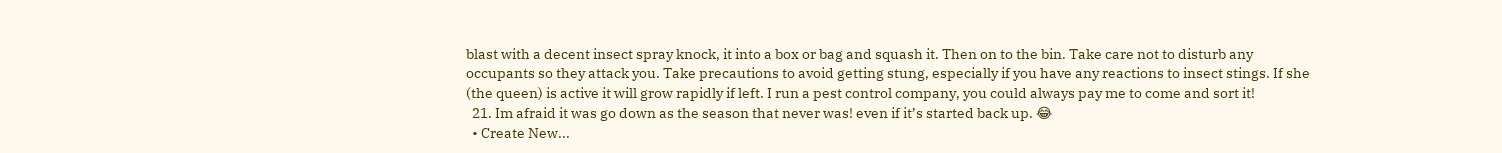blast with a decent insect spray knock, it into a box or bag and squash it. Then on to the bin. Take care not to disturb any occupants so they attack you. Take precautions to avoid getting stung, especially if you have any reactions to insect stings. If she (the queen) is active it will grow rapidly if left. I run a pest control company, you could always pay me to come and sort it!
  21. Im afraid it was go down as the season that never was! even if it’s started back up. 😂
  • Create New...